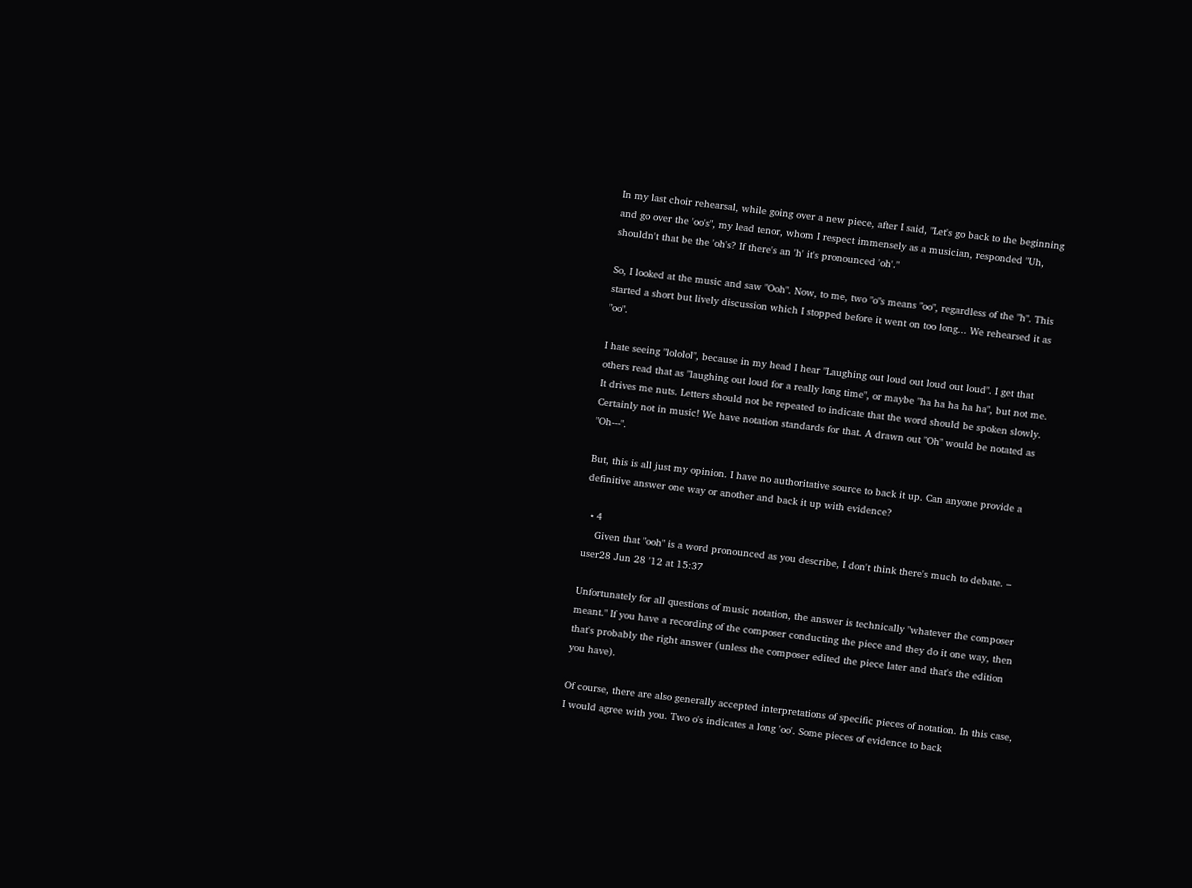In my last choir rehearsal, while going over a new piece, after I said, "Let's go back to the beginning and go over the 'oo's", my lead tenor, whom I respect immensely as a musician, responded "Uh, shouldn't that be the 'oh's? If there's an 'h' it's pronounced 'oh'."

So, I looked at the music and saw "Ooh". Now, to me, two "o"s means "oo", regardless of the "h". This started a short but lively discussion which I stopped before it went on too long... We rehearsed it as "oo".

I hate seeing "lololol", because in my head I hear "Laughing out loud out loud out loud". I get that others read that as "laughing out loud for a really long time", or maybe "ha ha ha ha ha", but not me. It drives me nuts. Letters should not be repeated to indicate that the word should be spoken slowly. Certainly not in music! We have notation standards for that. A drawn out "Oh" would be notated as "Oh---".

But, this is all just my opinion. I have no authoritative source to back it up. Can anyone provide a definitive answer one way or another and back it up with evidence?

  • 4
    Given that "ooh" is a word pronounced as you describe, I don't think there's much to debate. – user28 Jun 28 '12 at 15:37

Unfortunately for all questions of music notation, the answer is technically "whatever the composer meant." If you have a recording of the composer conducting the piece and they do it one way, then that's probably the right answer (unless the composer edited the piece later and that's the edition you have).

Of course, there are also generally accepted interpretations of specific pieces of notation. In this case, I would agree with you. Two o's indicates a long 'oo'. Some pieces of evidence to back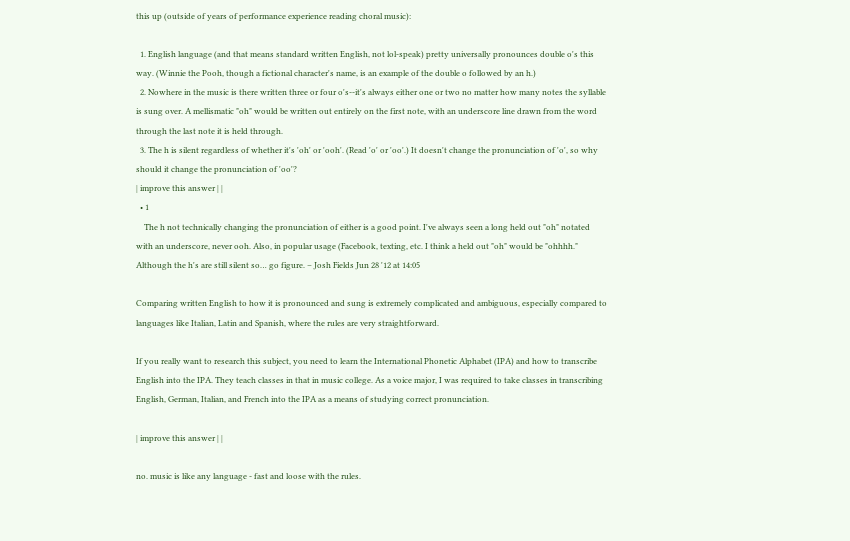this up (outside of years of performance experience reading choral music):

  1. English language (and that means standard written English, not lol-speak) pretty universally pronounces double o's this way. (Winnie the Pooh, though a fictional character's name, is an example of the double o followed by an h.)
  2. Nowhere in the music is there written three or four o's--it's always either one or two no matter how many notes the syllable is sung over. A mellismatic "oh" would be written out entirely on the first note, with an underscore line drawn from the word through the last note it is held through.
  3. The h is silent regardless of whether it's 'oh' or 'ooh'. (Read 'o' or 'oo'.) It doesn't change the pronunciation of 'o', so why should it change the pronunciation of 'oo'?
| improve this answer | |
  • 1
    The h not technically changing the pronunciation of either is a good point. I've always seen a long held out "oh" notated with an underscore, never ooh. Also, in popular usage (Facebook, texting, etc. I think a held out "oh" would be "ohhhh." Although the h's are still silent so… go figure. – Josh Fields Jun 28 '12 at 14:05

Comparing written English to how it is pronounced and sung is extremely complicated and ambiguous, especially compared to languages like Italian, Latin and Spanish, where the rules are very straightforward.

If you really want to research this subject, you need to learn the International Phonetic Alphabet (IPA) and how to transcribe English into the IPA. They teach classes in that in music college. As a voice major, I was required to take classes in transcribing English, German, Italian, and French into the IPA as a means of studying correct pronunciation.

| improve this answer | |

no. music is like any language - fast and loose with the rules.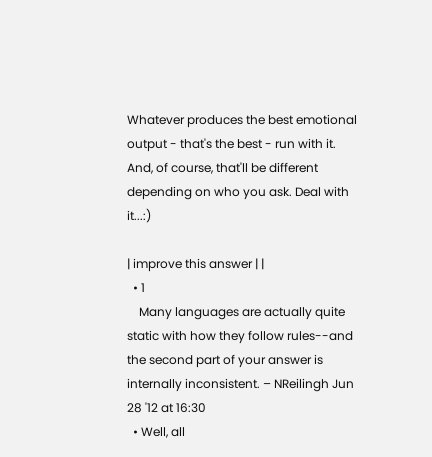Whatever produces the best emotional output - that's the best - run with it. And, of course, that'll be different depending on who you ask. Deal with it...:)

| improve this answer | |
  • 1
    Many languages are actually quite static with how they follow rules--and the second part of your answer is internally inconsistent. – NReilingh Jun 28 '12 at 16:30
  • Well, all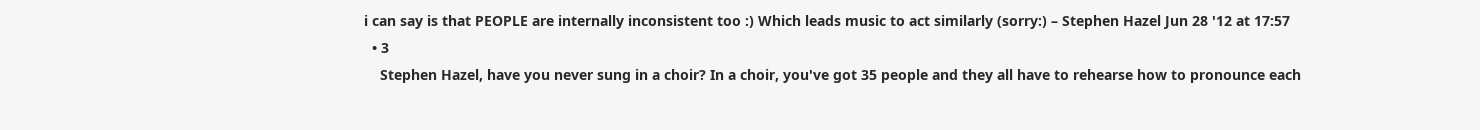i can say is that PEOPLE are internally inconsistent too :) Which leads music to act similarly (sorry:) – Stephen Hazel Jun 28 '12 at 17:57
  • 3
    Stephen Hazel, have you never sung in a choir? In a choir, you've got 35 people and they all have to rehearse how to pronounce each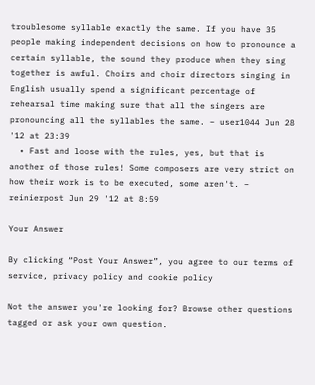troublesome syllable exactly the same. If you have 35 people making independent decisions on how to pronounce a certain syllable, the sound they produce when they sing together is awful. Choirs and choir directors singing in English usually spend a significant percentage of rehearsal time making sure that all the singers are pronouncing all the syllables the same. – user1044 Jun 28 '12 at 23:39
  • Fast and loose with the rules, yes, but that is another of those rules! Some composers are very strict on how their work is to be executed, some aren't. – reinierpost Jun 29 '12 at 8:59

Your Answer

By clicking “Post Your Answer”, you agree to our terms of service, privacy policy and cookie policy

Not the answer you're looking for? Browse other questions tagged or ask your own question.